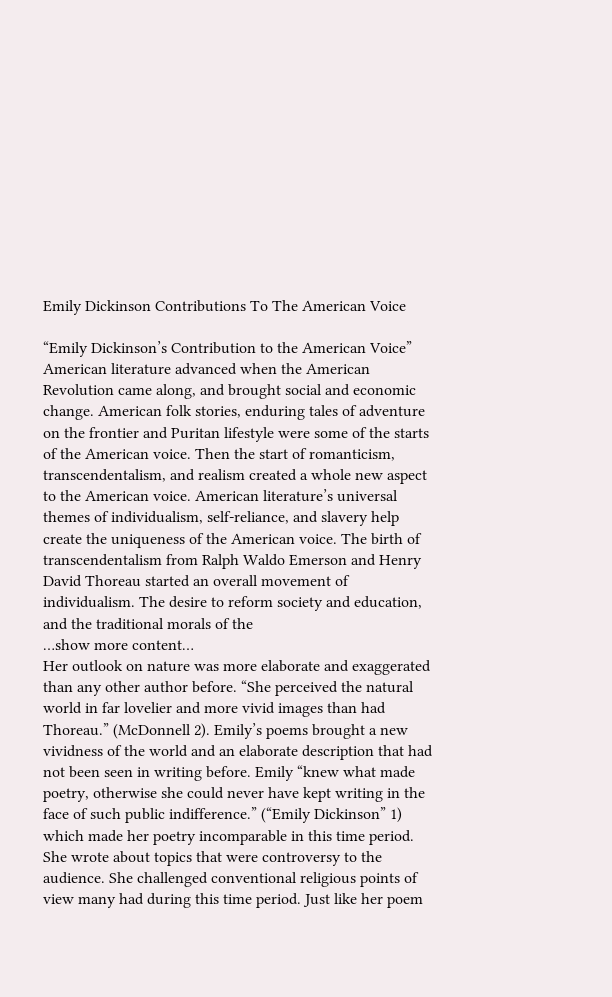Emily Dickinson Contributions To The American Voice

“Emily Dickinson’s Contribution to the American Voice”
American literature advanced when the American Revolution came along, and brought social and economic change. American folk stories, enduring tales of adventure on the frontier and Puritan lifestyle were some of the starts of the American voice. Then the start of romanticism, transcendentalism, and realism created a whole new aspect to the American voice. American literature’s universal themes of individualism, self-reliance, and slavery help create the uniqueness of the American voice. The birth of transcendentalism from Ralph Waldo Emerson and Henry David Thoreau started an overall movement of individualism. The desire to reform society and education, and the traditional morals of the
…show more content…
Her outlook on nature was more elaborate and exaggerated than any other author before. “She perceived the natural world in far lovelier and more vivid images than had Thoreau.” (McDonnell 2). Emily’s poems brought a new vividness of the world and an elaborate description that had not been seen in writing before. Emily “knew what made poetry, otherwise she could never have kept writing in the face of such public indifference.” (“Emily Dickinson” 1) which made her poetry incomparable in this time period. She wrote about topics that were controversy to the audience. She challenged conventional religious points of view many had during this time period. Just like her poem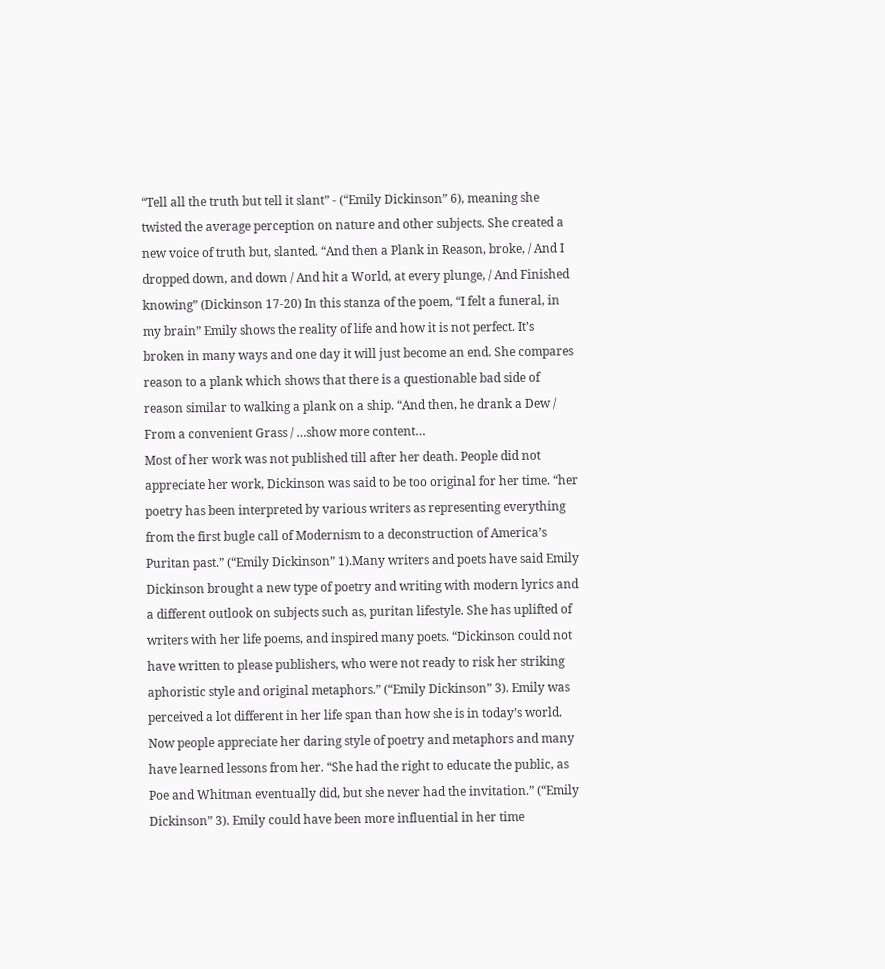“Tell all the truth but tell it slant” - (“Emily Dickinson” 6), meaning she twisted the average perception on nature and other subjects. She created a new voice of truth but, slanted. “And then a Plank in Reason, broke, / And I dropped down, and down / And hit a World, at every plunge, / And Finished knowing” (Dickinson 17-20) In this stanza of the poem, “I felt a funeral, in my brain” Emily shows the reality of life and how it is not perfect. It’s broken in many ways and one day it will just become an end. She compares reason to a plank which shows that there is a questionable bad side of reason similar to walking a plank on a ship. “And then, he drank a Dew / From a convenient Grass / …show more content…
Most of her work was not published till after her death. People did not appreciate her work, Dickinson was said to be too original for her time. “her poetry has been interpreted by various writers as representing everything from the first bugle call of Modernism to a deconstruction of America’s Puritan past.” (“Emily Dickinson” 1).Many writers and poets have said Emily Dickinson brought a new type of poetry and writing with modern lyrics and a different outlook on subjects such as, puritan lifestyle. She has uplifted of writers with her life poems, and inspired many poets. “Dickinson could not have written to please publishers, who were not ready to risk her striking aphoristic style and original metaphors.” (“Emily Dickinson” 3). Emily was perceived a lot different in her life span than how she is in today’s world. Now people appreciate her daring style of poetry and metaphors and many have learned lessons from her. “She had the right to educate the public, as Poe and Whitman eventually did, but she never had the invitation.” (“Emily Dickinson” 3). Emily could have been more influential in her time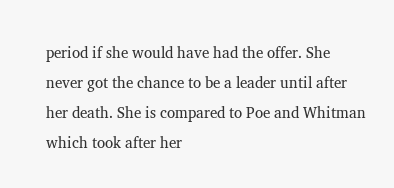period if she would have had the offer. She never got the chance to be a leader until after her death. She is compared to Poe and Whitman which took after her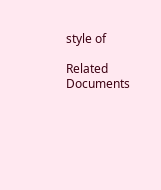style of

Related Documents